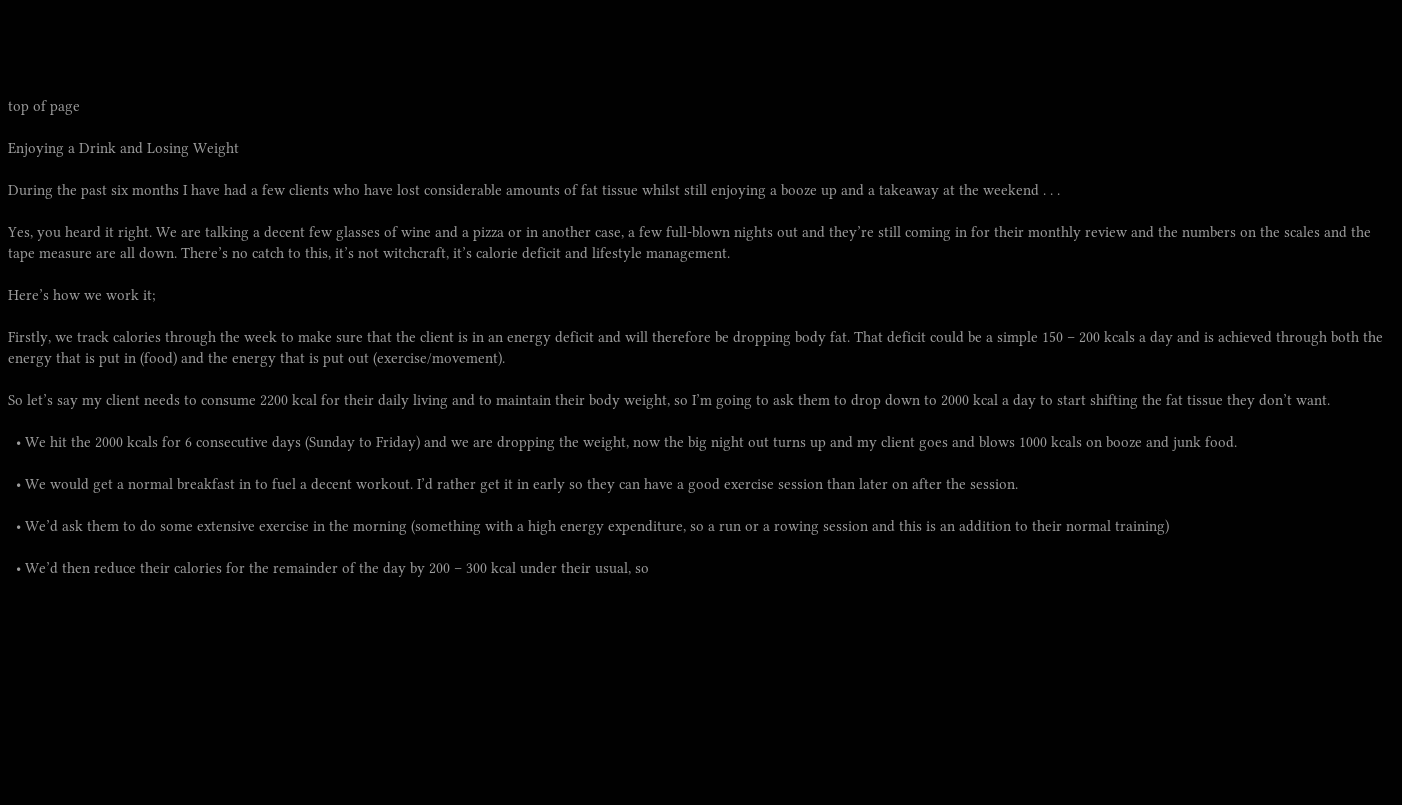top of page

Enjoying a Drink and Losing Weight

During the past six months I have had a few clients who have lost considerable amounts of fat tissue whilst still enjoying a booze up and a takeaway at the weekend . . .

Yes, you heard it right. We are talking a decent few glasses of wine and a pizza or in another case, a few full-blown nights out and they’re still coming in for their monthly review and the numbers on the scales and the tape measure are all down. There’s no catch to this, it’s not witchcraft, it’s calorie deficit and lifestyle management.

Here’s how we work it;

Firstly, we track calories through the week to make sure that the client is in an energy deficit and will therefore be dropping body fat. That deficit could be a simple 150 – 200 kcals a day and is achieved through both the energy that is put in (food) and the energy that is put out (exercise/movement).

So let’s say my client needs to consume 2200 kcal for their daily living and to maintain their body weight, so I’m going to ask them to drop down to 2000 kcal a day to start shifting the fat tissue they don’t want.

  • We hit the 2000 kcals for 6 consecutive days (Sunday to Friday) and we are dropping the weight, now the big night out turns up and my client goes and blows 1000 kcals on booze and junk food.

  • We would get a normal breakfast in to fuel a decent workout. I’d rather get it in early so they can have a good exercise session than later on after the session.

  • We’d ask them to do some extensive exercise in the morning (something with a high energy expenditure, so a run or a rowing session and this is an addition to their normal training)

  • We’d then reduce their calories for the remainder of the day by 200 – 300 kcal under their usual, so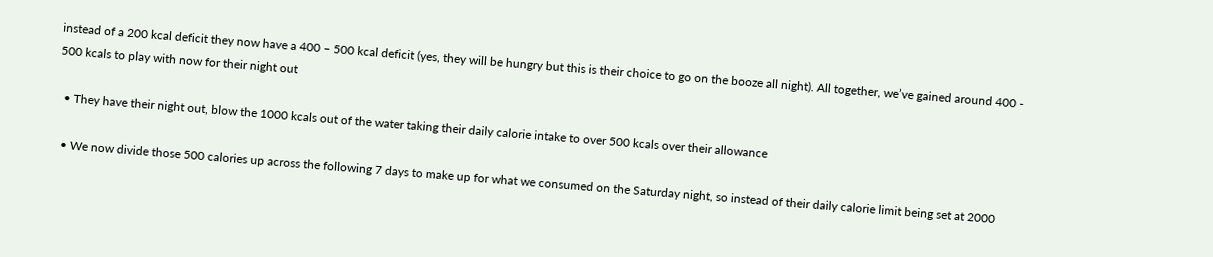instead of a 200 kcal deficit they now have a 400 – 500 kcal deficit (yes, they will be hungry but this is their choice to go on the booze all night). All together, we’ve gained around 400 - 500 kcals to play with now for their night out

  • They have their night out, blow the 1000 kcals out of the water taking their daily calorie intake to over 500 kcals over their allowance

  • We now divide those 500 calories up across the following 7 days to make up for what we consumed on the Saturday night, so instead of their daily calorie limit being set at 2000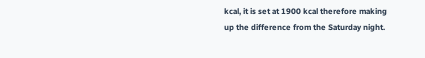kcal, it is set at 1900 kcal therefore making up the difference from the Saturday night.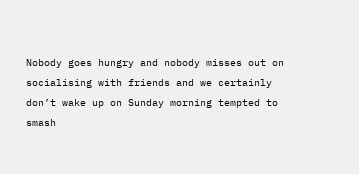Nobody goes hungry and nobody misses out on socialising with friends and we certainly don’t wake up on Sunday morning tempted to smash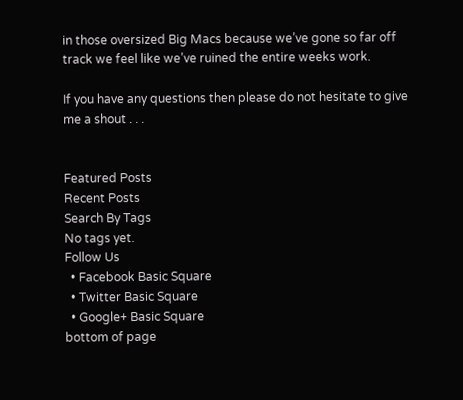in those oversized Big Macs because we’ve gone so far off track we feel like we’ve ruined the entire weeks work.

If you have any questions then please do not hesitate to give me a shout . . .


Featured Posts
Recent Posts
Search By Tags
No tags yet.
Follow Us
  • Facebook Basic Square
  • Twitter Basic Square
  • Google+ Basic Square
bottom of page